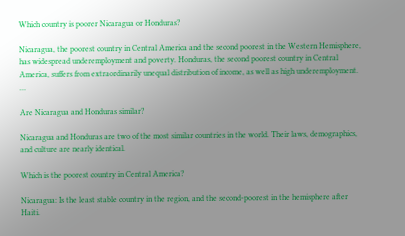Which country is poorer Nicaragua or Honduras?

Nicaragua, the poorest country in Central America and the second poorest in the Western Hemisphere, has widespread underemployment and poverty. Honduras, the second poorest country in Central America, suffers from extraordinarily unequal distribution of income, as well as high underemployment. …

Are Nicaragua and Honduras similar?

Nicaragua and Honduras are two of the most similar countries in the world. Their laws, demographics, and culture are nearly identical.

Which is the poorest country in Central America?

Nicaragua: Is the least stable country in the region, and the second-poorest in the hemisphere after Haiti.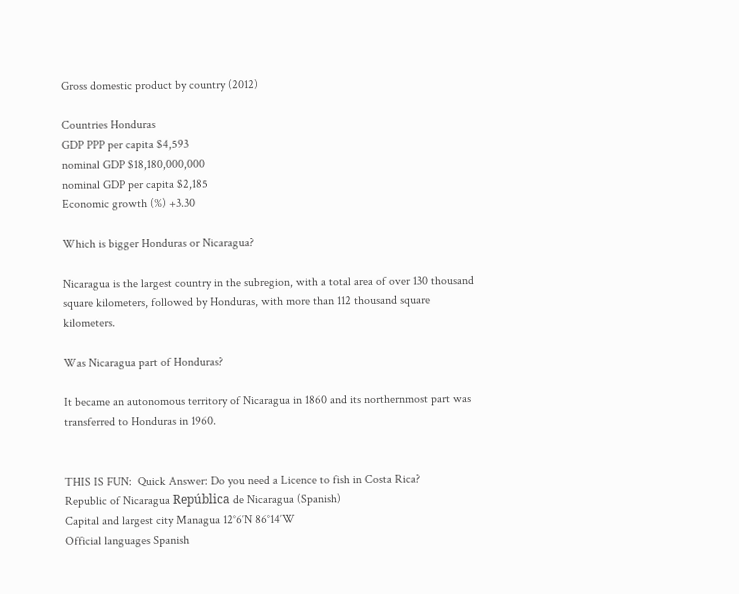Gross domestic product by country (2012)

Countries Honduras
GDP PPP per capita $4,593
nominal GDP $18,180,000,000
nominal GDP per capita $2,185
Economic growth (%) +3.30

Which is bigger Honduras or Nicaragua?

Nicaragua is the largest country in the subregion, with a total area of over 130 thousand square kilometers, followed by Honduras, with more than 112 thousand square kilometers.

Was Nicaragua part of Honduras?

It became an autonomous territory of Nicaragua in 1860 and its northernmost part was transferred to Honduras in 1960.


THIS IS FUN:  Quick Answer: Do you need a Licence to fish in Costa Rica?
Republic of Nicaragua República de Nicaragua (Spanish)
Capital and largest city Managua 12°6′N 86°14′W
Official languages Spanish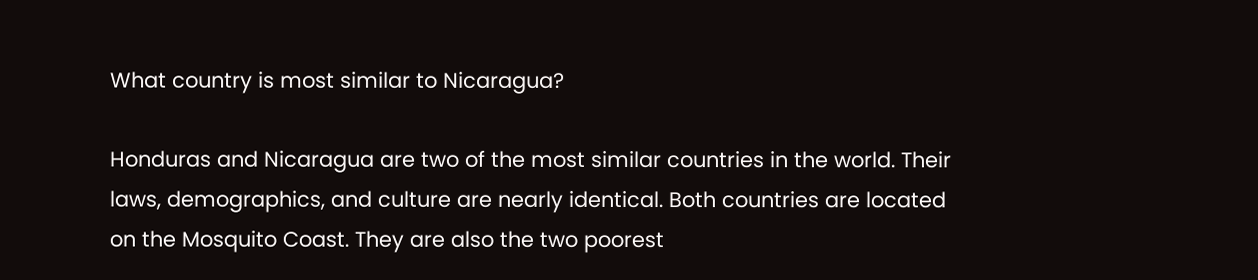What country is most similar to Nicaragua?

Honduras and Nicaragua are two of the most similar countries in the world. Their laws, demographics, and culture are nearly identical. Both countries are located on the Mosquito Coast. They are also the two poorest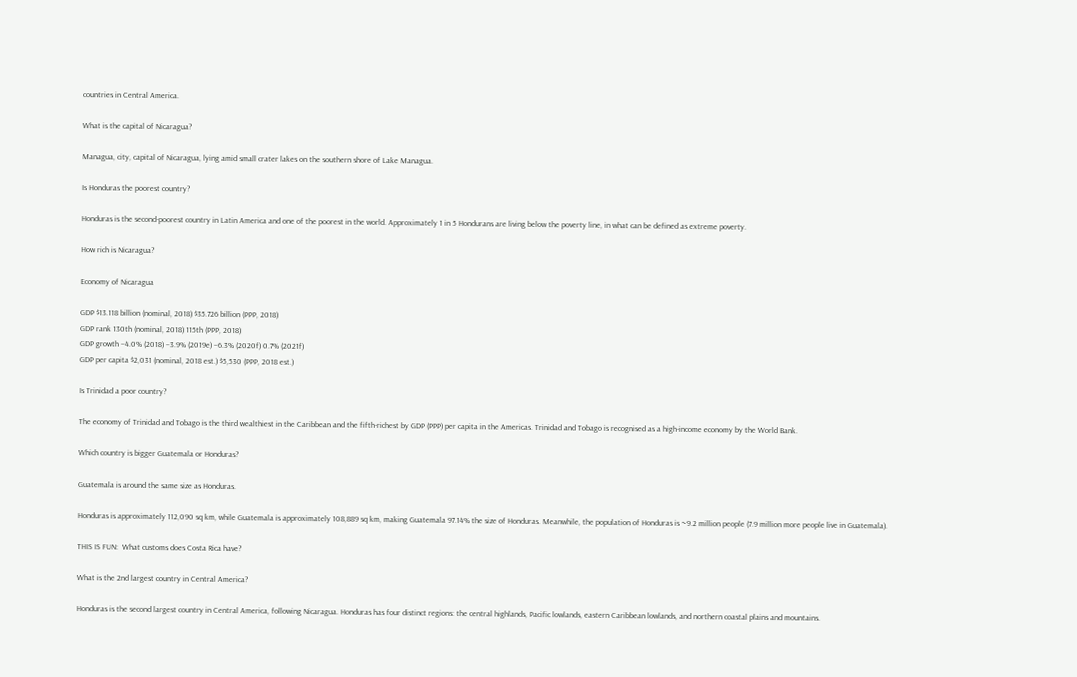countries in Central America.

What is the capital of Nicaragua?

Managua, city, capital of Nicaragua, lying amid small crater lakes on the southern shore of Lake Managua.

Is Honduras the poorest country?

Honduras is the second-poorest country in Latin America and one of the poorest in the world. Approximately 1 in 5 Hondurans are living below the poverty line, in what can be defined as extreme poverty.

How rich is Nicaragua?

Economy of Nicaragua

GDP $13.118 billion (nominal, 2018) $35.726 billion (PPP, 2018)
GDP rank 130th (nominal, 2018) 115th (PPP, 2018)
GDP growth −4.0% (2018) −3.9% (2019e) −6.3% (2020f) 0.7% (2021f)
GDP per capita $2,031 (nominal, 2018 est.) $5,530 (PPP, 2018 est.)

Is Trinidad a poor country?

The economy of Trinidad and Tobago is the third wealthiest in the Caribbean and the fifth-richest by GDP (PPP) per capita in the Americas. Trinidad and Tobago is recognised as a high-income economy by the World Bank.

Which country is bigger Guatemala or Honduras?

Guatemala is around the same size as Honduras.

Honduras is approximately 112,090 sq km, while Guatemala is approximately 108,889 sq km, making Guatemala 97.14% the size of Honduras. Meanwhile, the population of Honduras is ~9.2 million people (7.9 million more people live in Guatemala).

THIS IS FUN:  What customs does Costa Rica have?

What is the 2nd largest country in Central America?

Honduras is the second largest country in Central America, following Nicaragua. Honduras has four distinct regions: the central highlands, Pacific lowlands, eastern Caribbean lowlands, and northern coastal plains and mountains.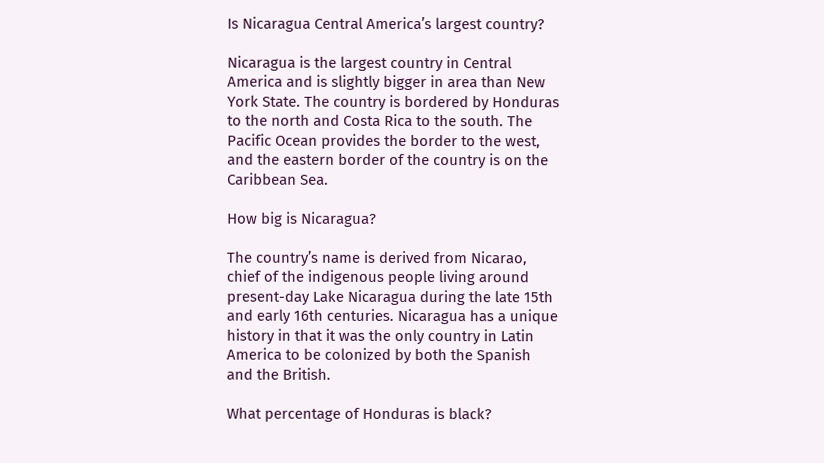Is Nicaragua Central America’s largest country?

Nicaragua is the largest country in Central America and is slightly bigger in area than New York State. The country is bordered by Honduras to the north and Costa Rica to the south. The Pacific Ocean provides the border to the west, and the eastern border of the country is on the Caribbean Sea.

How big is Nicaragua?

The country’s name is derived from Nicarao, chief of the indigenous people living around present-day Lake Nicaragua during the late 15th and early 16th centuries. Nicaragua has a unique history in that it was the only country in Latin America to be colonized by both the Spanish and the British.

What percentage of Honduras is black?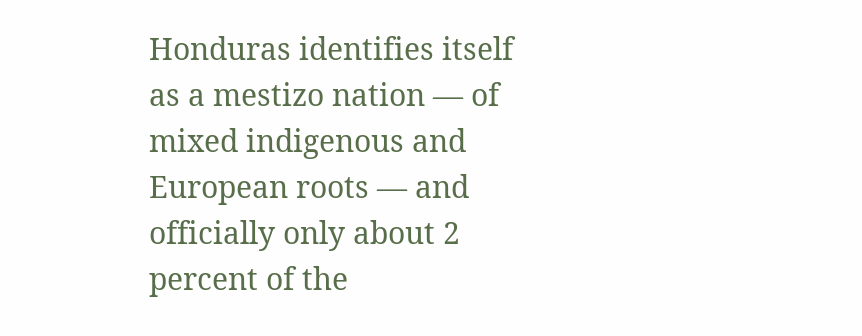Honduras identifies itself as a mestizo nation — of mixed indigenous and European roots — and officially only about 2 percent of the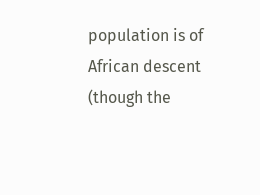population is of African descent (though the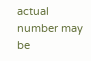actual number may be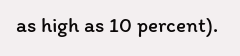as high as 10 percent).